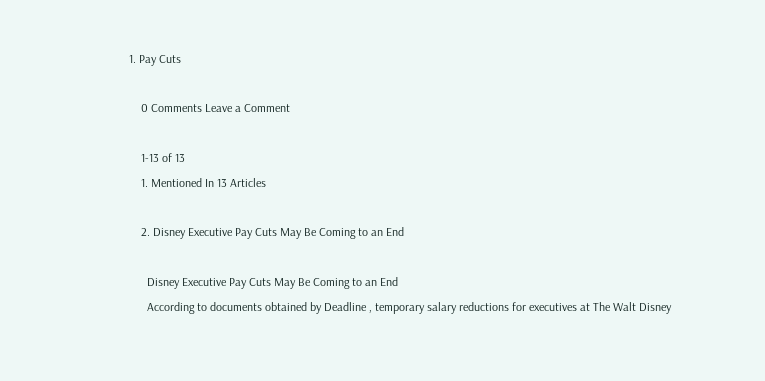1. Pay Cuts

    0 Comments Leave a Comment

    1-13 of 13
    1. Mentioned In 13 Articles

    2. Disney Executive Pay Cuts May Be Coming to an End

      Disney Executive Pay Cuts May Be Coming to an End
      According to documents obtained by Deadline , temporary salary reductions for executives at The Walt Disney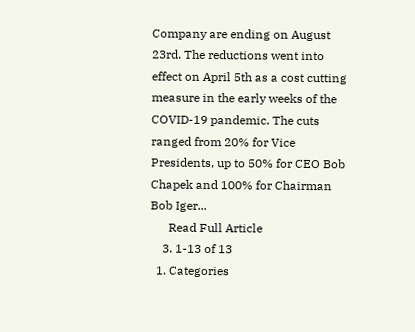Company are ending on August 23rd. The reductions went into effect on April 5th as a cost cutting measure in the early weeks of the COVID-19 pandemic. The cuts ranged from 20% for Vice Presidents, up to 50% for CEO Bob Chapek and 100% for Chairman Bob Iger...
      Read Full Article
    3. 1-13 of 13
  1. Categories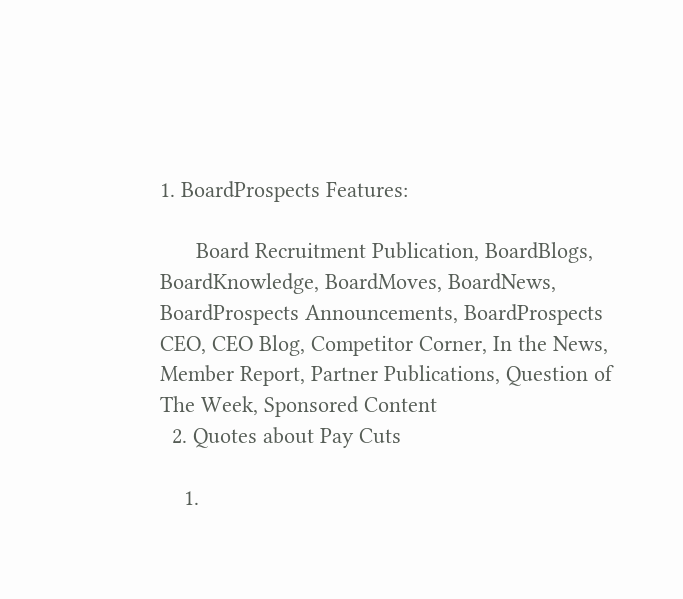1. BoardProspects Features:

      Board Recruitment Publication, BoardBlogs, BoardKnowledge, BoardMoves, BoardNews, BoardProspects Announcements, BoardProspects CEO, CEO Blog, Competitor Corner, In the News, Member Report, Partner Publications, Question of The Week, Sponsored Content
  2. Quotes about Pay Cuts

    1.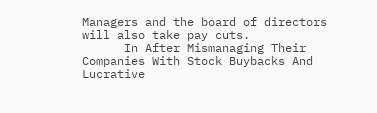Managers and the board of directors will also take pay cuts.
      In After Mismanaging Their Companies With Stock Buybacks And Lucrative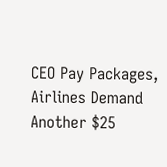CEO Pay Packages, Airlines Demand Another $25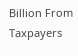Billion From Taxpayers